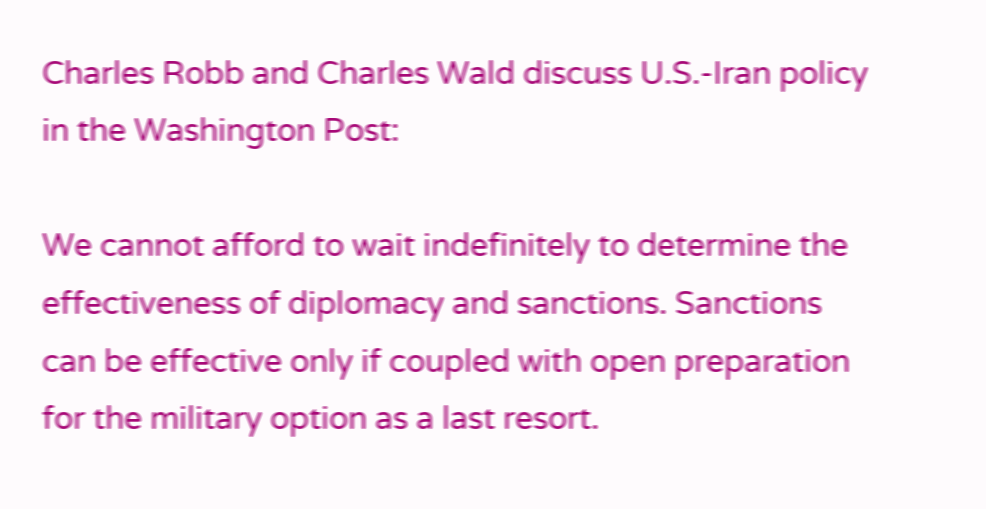Charles Robb and Charles Wald discuss U.S.-Iran policy in the Washington Post:

We cannot afford to wait indefinitely to determine the effectiveness of diplomacy and sanctions. Sanctions can be effective only if coupled with open preparation for the military option as a last resort.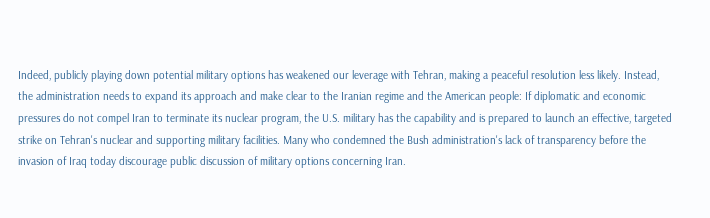Indeed, publicly playing down potential military options has weakened our leverage with Tehran, making a peaceful resolution less likely. Instead, the administration needs to expand its approach and make clear to the Iranian regime and the American people: If diplomatic and economic pressures do not compel Iran to terminate its nuclear program, the U.S. military has the capability and is prepared to launch an effective, targeted strike on Tehran's nuclear and supporting military facilities. Many who condemned the Bush administration's lack of transparency before the invasion of Iraq today discourage public discussion of military options concerning Iran.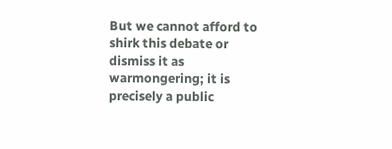But we cannot afford to shirk this debate or dismiss it as warmongering; it is precisely a public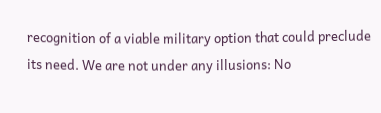recognition of a viable military option that could preclude its need. We are not under any illusions: No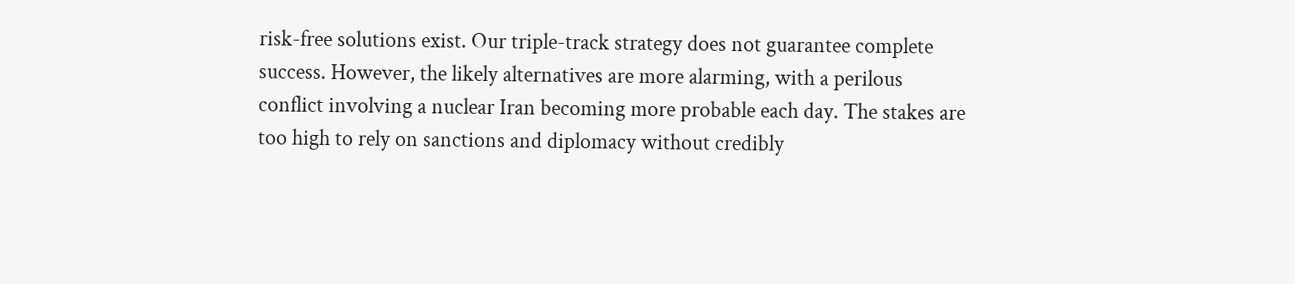risk-free solutions exist. Our triple-track strategy does not guarantee complete success. However, the likely alternatives are more alarming, with a perilous conflict involving a nuclear Iran becoming more probable each day. The stakes are too high to rely on sanctions and diplomacy without credibly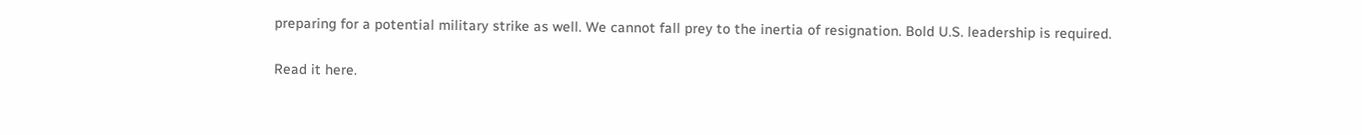preparing for a potential military strike as well. We cannot fall prey to the inertia of resignation. Bold U.S. leadership is required.

Read it here.